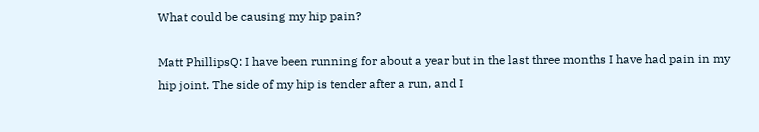What could be causing my hip pain?

Matt PhillipsQ: I have been running for about a year but in the last three months I have had pain in my hip joint. The side of my hip is tender after a run, and I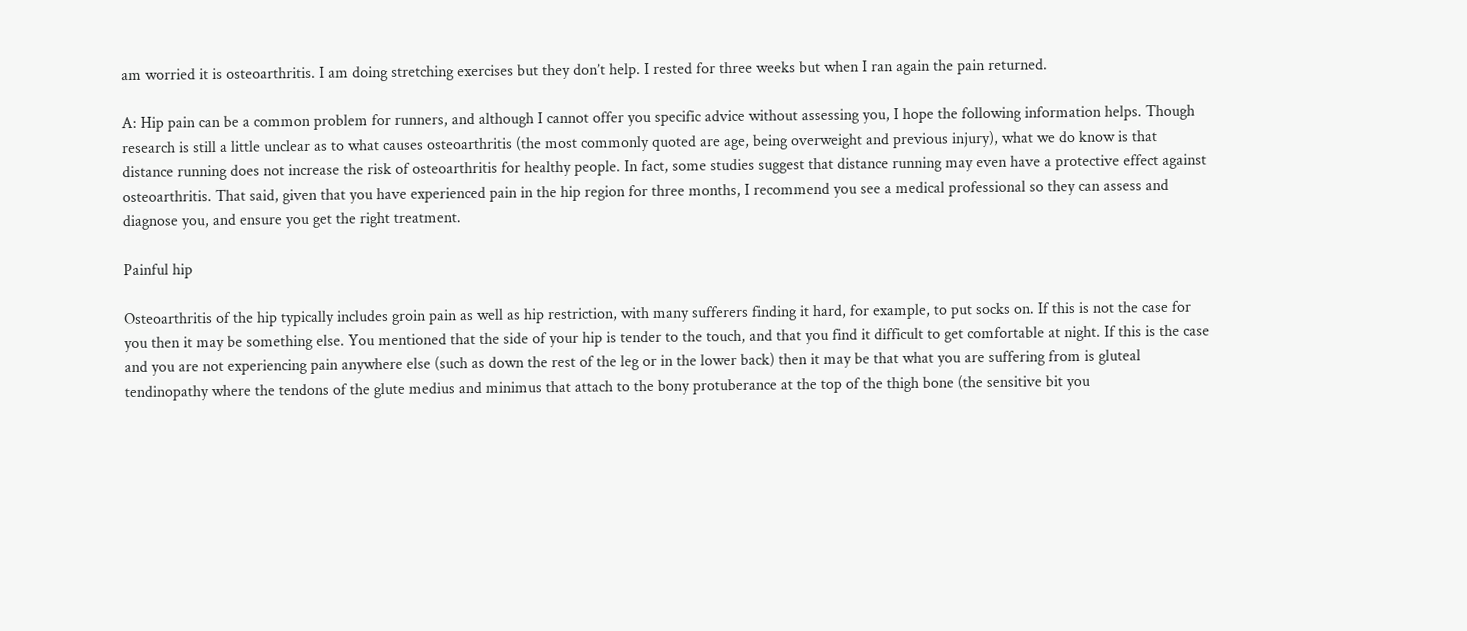am worried it is osteoarthritis. I am doing stretching exercises but they don’t help. I rested for three weeks but when I ran again the pain returned.

A: Hip pain can be a common problem for runners, and although I cannot offer you specific advice without assessing you, I hope the following information helps. Though research is still a little unclear as to what causes osteoarthritis (the most commonly quoted are age, being overweight and previous injury), what we do know is that distance running does not increase the risk of osteoarthritis for healthy people. In fact, some studies suggest that distance running may even have a protective effect against osteoarthritis. That said, given that you have experienced pain in the hip region for three months, I recommend you see a medical professional so they can assess and diagnose you, and ensure you get the right treatment.

Painful hip

Osteoarthritis of the hip typically includes groin pain as well as hip restriction, with many sufferers finding it hard, for example, to put socks on. If this is not the case for you then it may be something else. You mentioned that the side of your hip is tender to the touch, and that you find it difficult to get comfortable at night. If this is the case and you are not experiencing pain anywhere else (such as down the rest of the leg or in the lower back) then it may be that what you are suffering from is gluteal tendinopathy where the tendons of the glute medius and minimus that attach to the bony protuberance at the top of the thigh bone (the sensitive bit you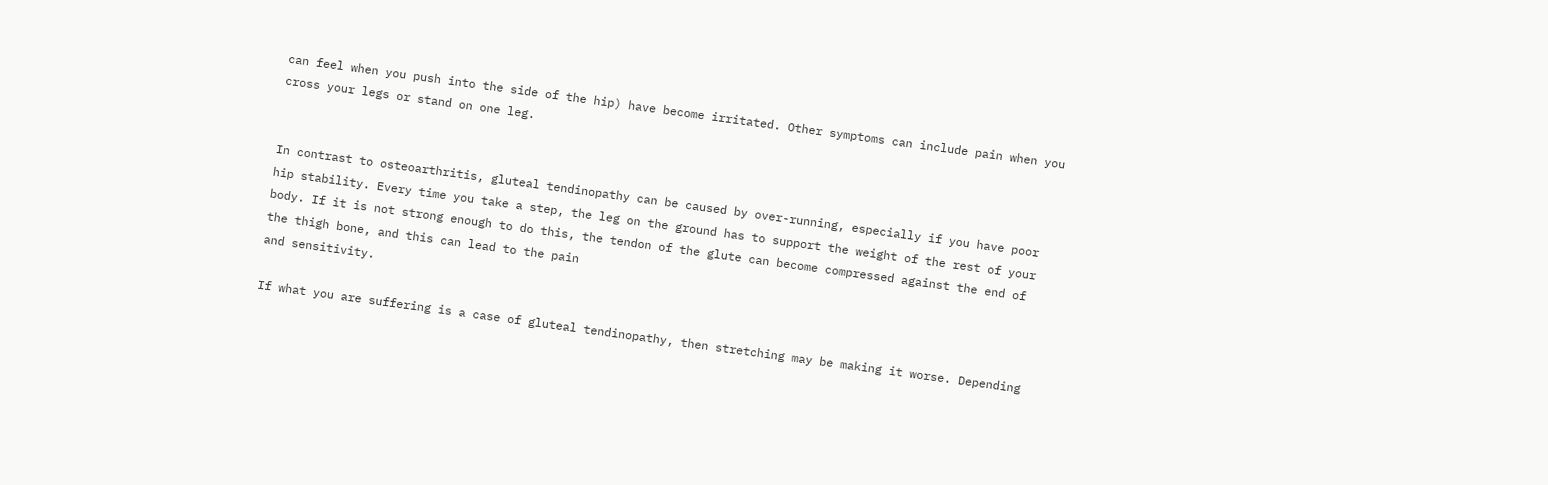can feel when you push into the side of the hip) have become irritated. Other symptoms can include pain when you cross your legs or stand on one leg.


In contrast to osteoarthritis, gluteal tendinopathy can be caused by over-running, especially if you have poor hip stability. Every time you take a step, the leg on the ground has to support the weight of the rest of your body. If it is not strong enough to do this, the tendon of the glute can become compressed against the end of the thigh bone, and this can lead to the pain
and sensitivity.

If what you are suffering is a case of gluteal tendinopathy, then stretching may be making it worse. Depending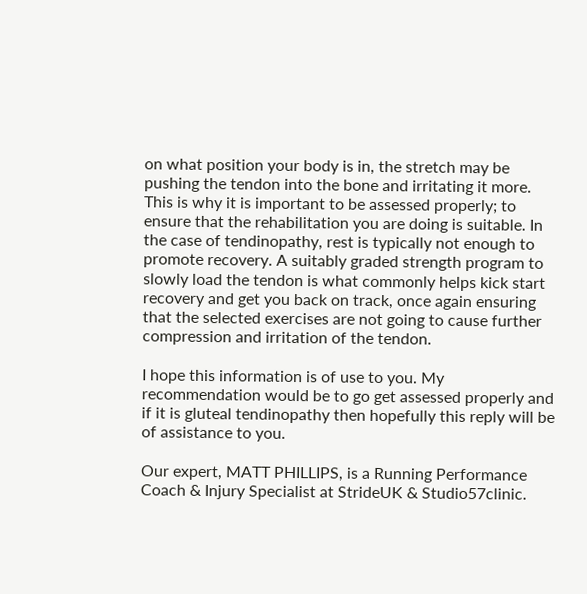on what position your body is in, the stretch may be pushing the tendon into the bone and irritating it more. This is why it is important to be assessed properly; to ensure that the rehabilitation you are doing is suitable. In the case of tendinopathy, rest is typically not enough to promote recovery. A suitably graded strength program to slowly load the tendon is what commonly helps kick start recovery and get you back on track, once again ensuring that the selected exercises are not going to cause further compression and irritation of the tendon.

I hope this information is of use to you. My recommendation would be to go get assessed properly and if it is gluteal tendinopathy then hopefully this reply will be of assistance to you.

Our expert, MATT PHILLIPS, is a Running Performance Coach & Injury Specialist at StrideUK & Studio57clinic.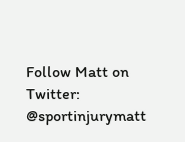Follow Matt on Twitter: @sportinjurymatt